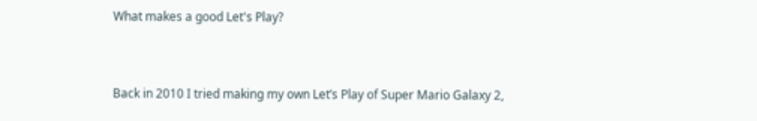What makes a good Let's Play?


Back in 2010 I tried making my own Let’s Play of Super Mario Galaxy 2,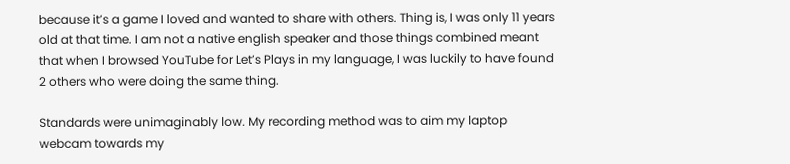because it’s a game I loved and wanted to share with others. Thing is, I was only 11 years old at that time. I am not a native english speaker and those things combined meant that when I browsed YouTube for Let’s Plays in my language, I was luckily to have found 2 others who were doing the same thing.

Standards were unimaginably low. My recording method was to aim my laptop webcam towards my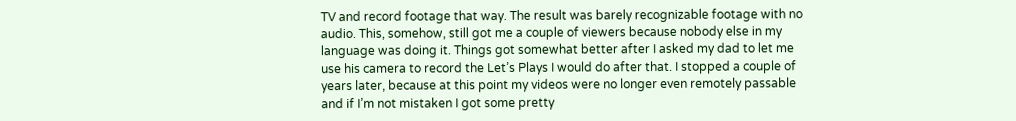TV and record footage that way. The result was barely recognizable footage with no audio. This, somehow, still got me a couple of viewers because nobody else in my language was doing it. Things got somewhat better after I asked my dad to let me use his camera to record the Let’s Plays I would do after that. I stopped a couple of years later, because at this point my videos were no longer even remotely passable and if I’m not mistaken I got some pretty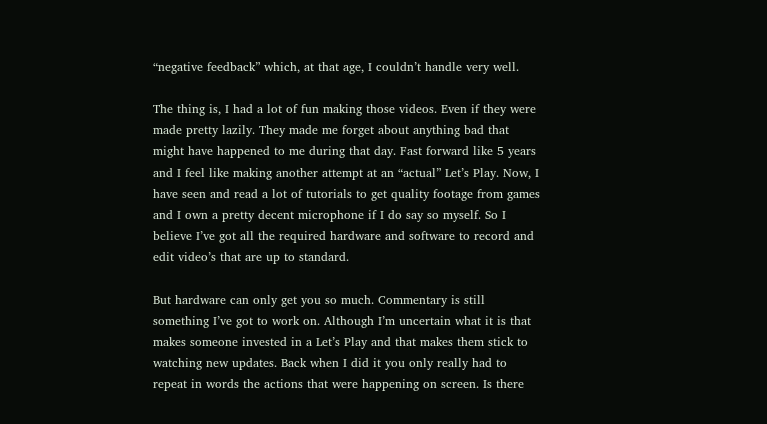“negative feedback” which, at that age, I couldn’t handle very well.

The thing is, I had a lot of fun making those videos. Even if they were made pretty lazily. They made me forget about anything bad that might have happened to me during that day. Fast forward like 5 years and I feel like making another attempt at an “actual” Let’s Play. Now, I have seen and read a lot of tutorials to get quality footage from games and I own a pretty decent microphone if I do say so myself. So I believe I’ve got all the required hardware and software to record and edit video’s that are up to standard.

But hardware can only get you so much. Commentary is still something I’ve got to work on. Although I’m uncertain what it is that makes someone invested in a Let’s Play and that makes them stick to watching new updates. Back when I did it you only really had to repeat in words the actions that were happening on screen. Is there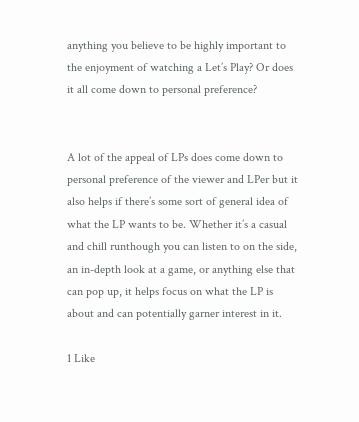anything you believe to be highly important to the enjoyment of watching a Let’s Play? Or does it all come down to personal preference?


A lot of the appeal of LPs does come down to personal preference of the viewer and LPer but it also helps if there’s some sort of general idea of what the LP wants to be. Whether it’s a casual and chill runthough you can listen to on the side, an in-depth look at a game, or anything else that can pop up, it helps focus on what the LP is about and can potentially garner interest in it.

1 Like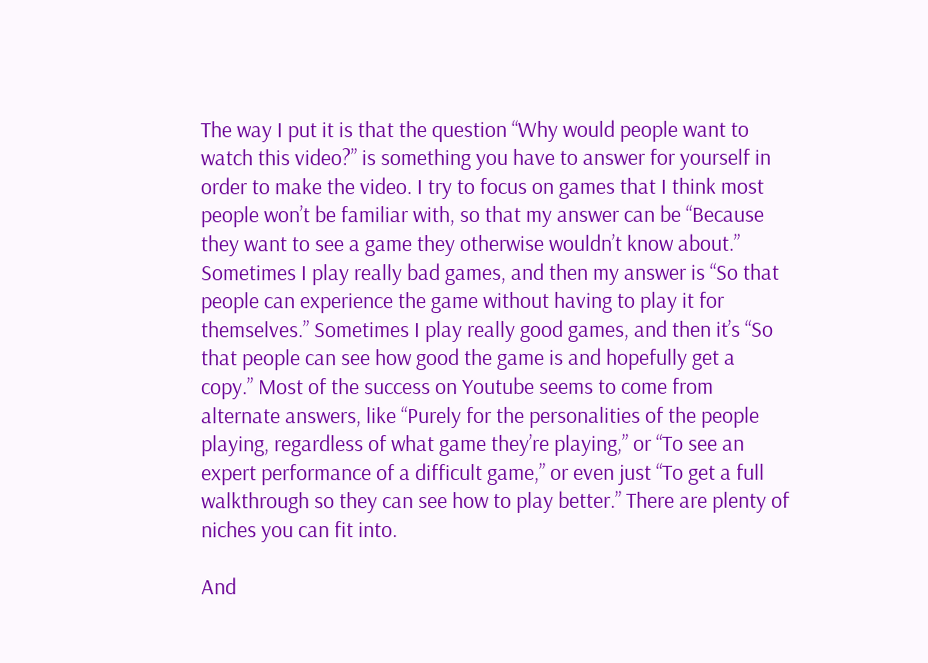The way I put it is that the question “Why would people want to watch this video?” is something you have to answer for yourself in order to make the video. I try to focus on games that I think most people won’t be familiar with, so that my answer can be “Because they want to see a game they otherwise wouldn’t know about.” Sometimes I play really bad games, and then my answer is “So that people can experience the game without having to play it for themselves.” Sometimes I play really good games, and then it’s “So that people can see how good the game is and hopefully get a copy.” Most of the success on Youtube seems to come from alternate answers, like “Purely for the personalities of the people playing, regardless of what game they’re playing,” or “To see an expert performance of a difficult game,” or even just “To get a full walkthrough so they can see how to play better.” There are plenty of niches you can fit into.

And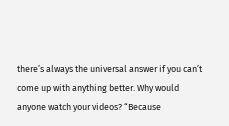there’s always the universal answer if you can’t come up with anything better. Why would anyone watch your videos? “Because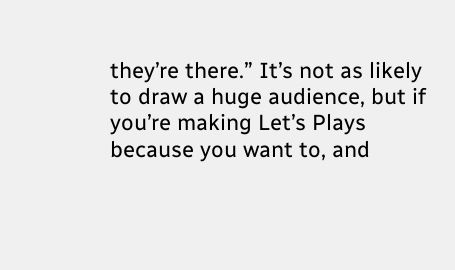they’re there.” It’s not as likely to draw a huge audience, but if you’re making Let’s Plays because you want to, and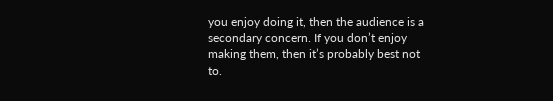you enjoy doing it, then the audience is a secondary concern. If you don’t enjoy making them, then it’s probably best not to.